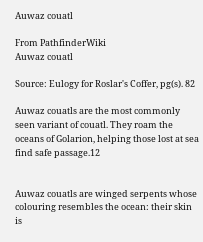Auwaz couatl

From PathfinderWiki
Auwaz couatl

Source: Eulogy for Roslar's Coffer, pg(s). 82

Auwaz couatls are the most commonly seen variant of couatl. They roam the oceans of Golarion, helping those lost at sea find safe passage.12


Auwaz couatls are winged serpents whose colouring resembles the ocean: their skin is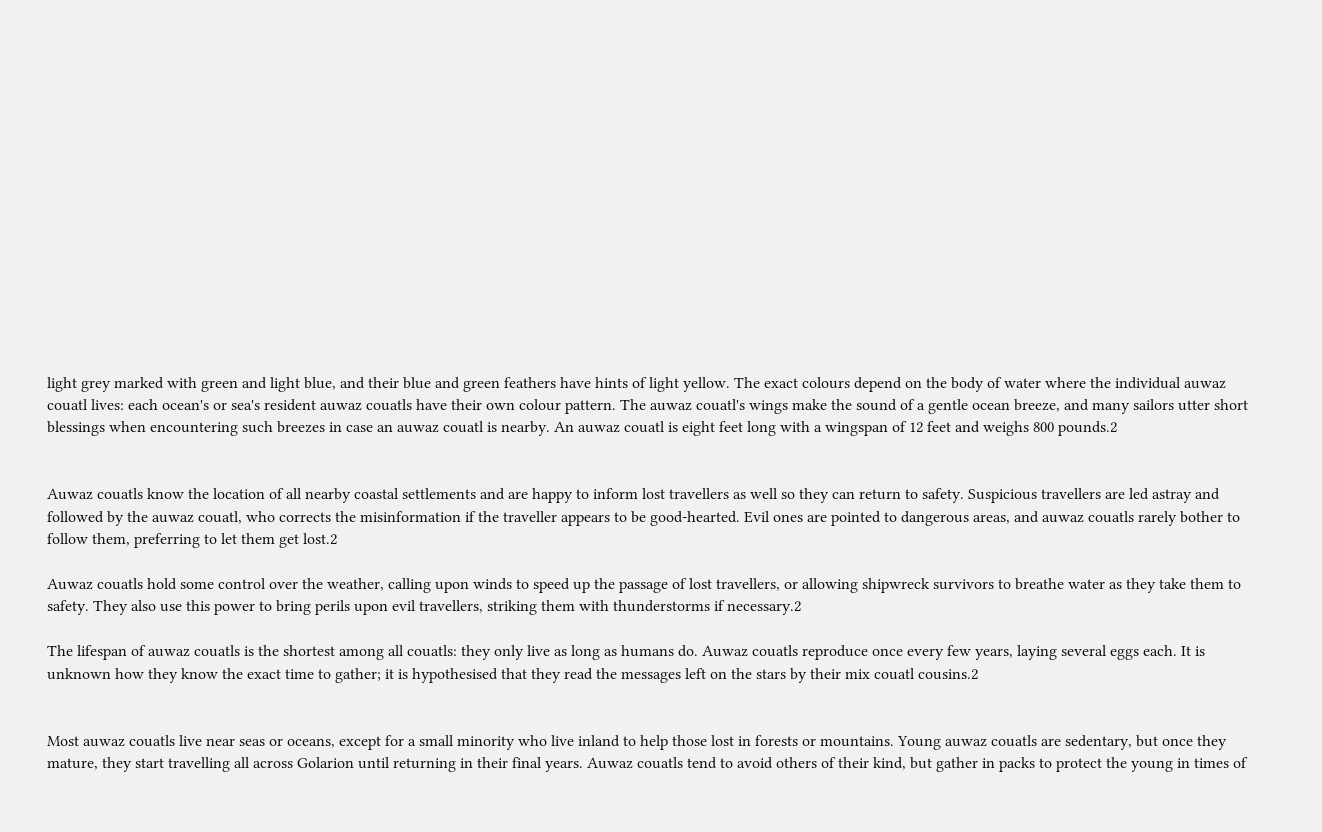light grey marked with green and light blue, and their blue and green feathers have hints of light yellow. The exact colours depend on the body of water where the individual auwaz couatl lives: each ocean's or sea's resident auwaz couatls have their own colour pattern. The auwaz couatl's wings make the sound of a gentle ocean breeze, and many sailors utter short blessings when encountering such breezes in case an auwaz couatl is nearby. An auwaz couatl is eight feet long with a wingspan of 12 feet and weighs 800 pounds.2


Auwaz couatls know the location of all nearby coastal settlements and are happy to inform lost travellers as well so they can return to safety. Suspicious travellers are led astray and followed by the auwaz couatl, who corrects the misinformation if the traveller appears to be good-hearted. Evil ones are pointed to dangerous areas, and auwaz couatls rarely bother to follow them, preferring to let them get lost.2

Auwaz couatls hold some control over the weather, calling upon winds to speed up the passage of lost travellers, or allowing shipwreck survivors to breathe water as they take them to safety. They also use this power to bring perils upon evil travellers, striking them with thunderstorms if necessary.2

The lifespan of auwaz couatls is the shortest among all couatls: they only live as long as humans do. Auwaz couatls reproduce once every few years, laying several eggs each. It is unknown how they know the exact time to gather; it is hypothesised that they read the messages left on the stars by their mix couatl cousins.2


Most auwaz couatls live near seas or oceans, except for a small minority who live inland to help those lost in forests or mountains. Young auwaz couatls are sedentary, but once they mature, they start travelling all across Golarion until returning in their final years. Auwaz couatls tend to avoid others of their kind, but gather in packs to protect the young in times of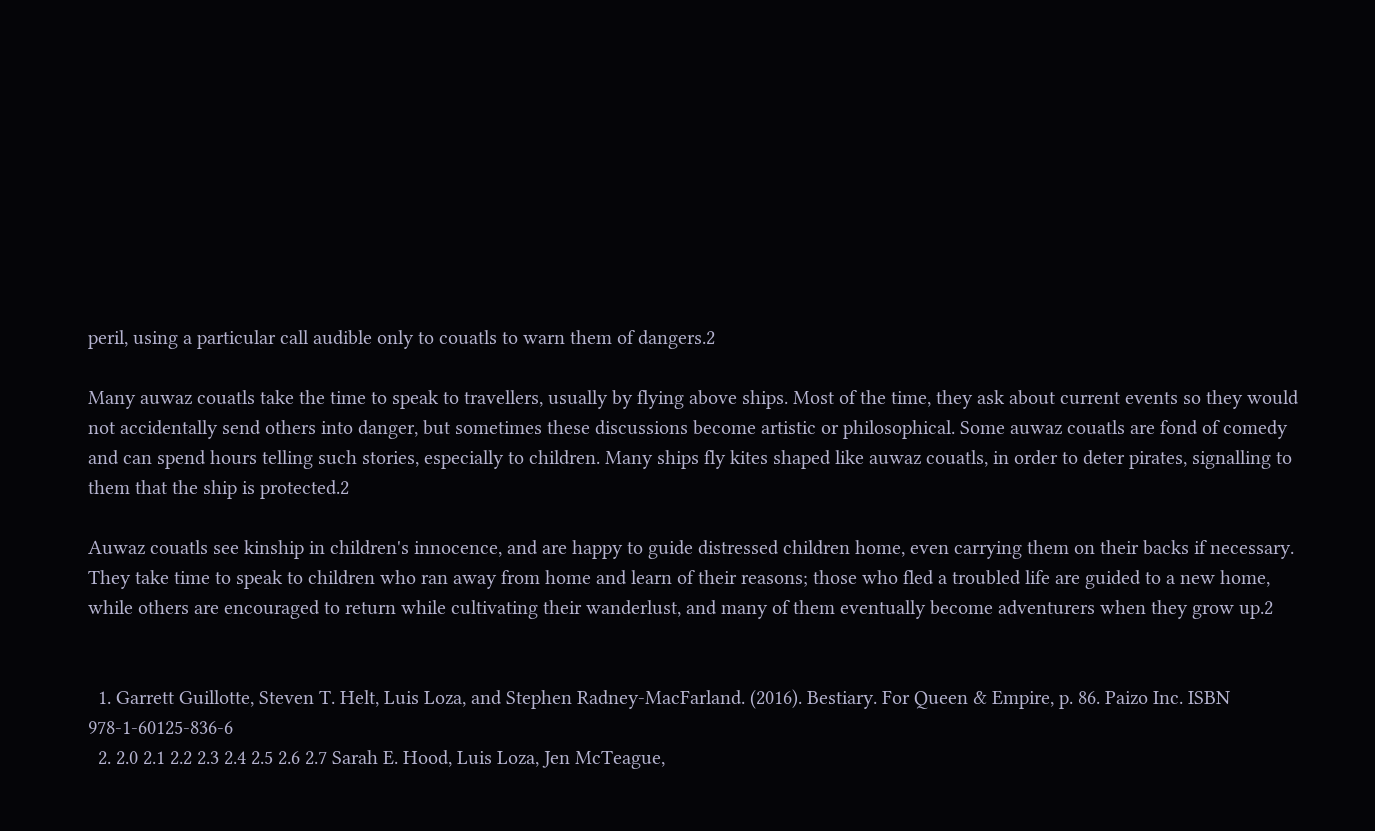peril, using a particular call audible only to couatls to warn them of dangers.2

Many auwaz couatls take the time to speak to travellers, usually by flying above ships. Most of the time, they ask about current events so they would not accidentally send others into danger, but sometimes these discussions become artistic or philosophical. Some auwaz couatls are fond of comedy and can spend hours telling such stories, especially to children. Many ships fly kites shaped like auwaz couatls, in order to deter pirates, signalling to them that the ship is protected.2

Auwaz couatls see kinship in children's innocence, and are happy to guide distressed children home, even carrying them on their backs if necessary. They take time to speak to children who ran away from home and learn of their reasons; those who fled a troubled life are guided to a new home, while others are encouraged to return while cultivating their wanderlust, and many of them eventually become adventurers when they grow up.2


  1. Garrett Guillotte, Steven T. Helt, Luis Loza, and Stephen Radney-MacFarland. (2016). Bestiary. For Queen & Empire, p. 86. Paizo Inc. ISBN 978-1-60125-836-6
  2. 2.0 2.1 2.2 2.3 2.4 2.5 2.6 2.7 Sarah E. Hood, Luis Loza, Jen McTeague,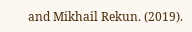and Mikhail Rekun. (2019).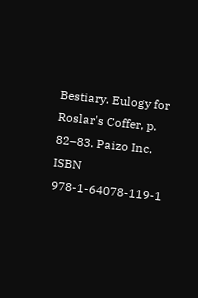Bestiary. Eulogy for Roslar's Coffer, p. 82–83. Paizo Inc. ISBN 978-1-64078-119-1